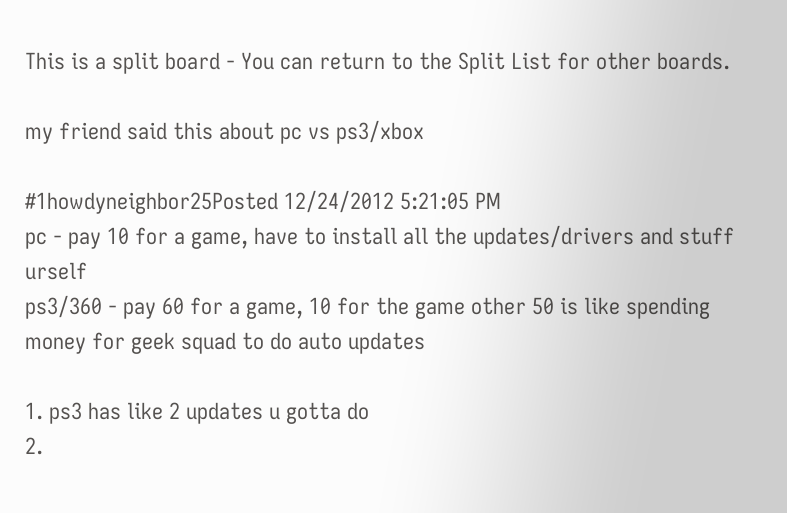This is a split board - You can return to the Split List for other boards.

my friend said this about pc vs ps3/xbox

#1howdyneighbor25Posted 12/24/2012 5:21:05 PM
pc - pay 10 for a game, have to install all the updates/drivers and stuff urself
ps3/360 - pay 60 for a game, 10 for the game other 50 is like spending money for geek squad to do auto updates

1. ps3 has like 2 updates u gotta do
2.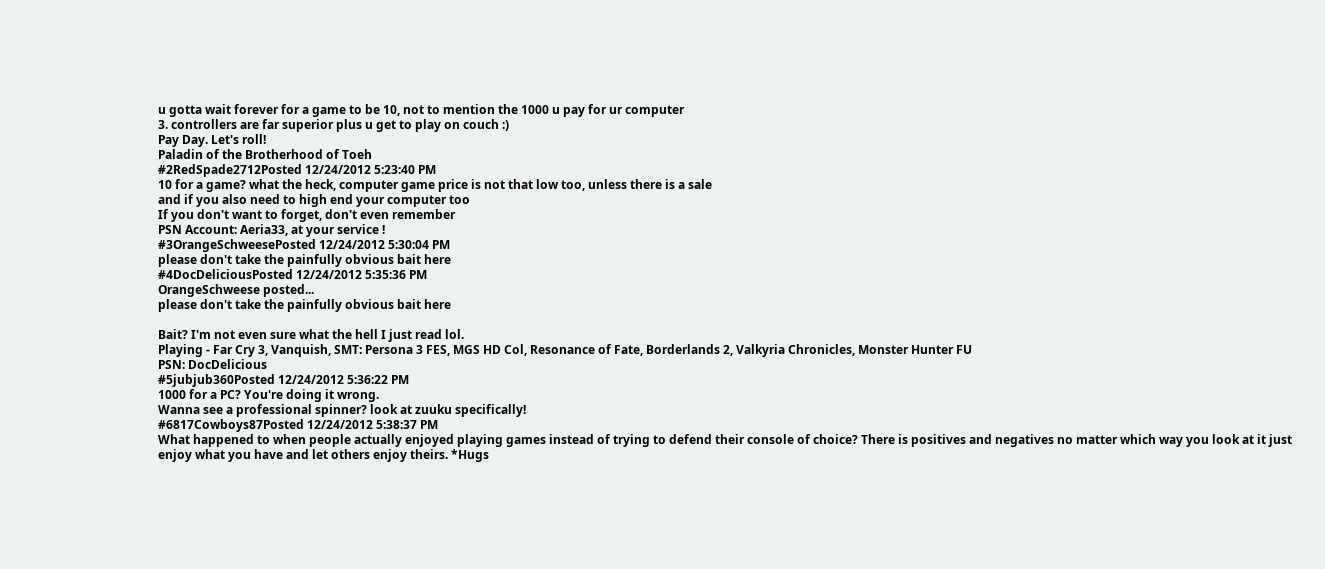u gotta wait forever for a game to be 10, not to mention the 1000 u pay for ur computer
3. controllers are far superior plus u get to play on couch :)
Pay Day. Let's roll!
Paladin of the Brotherhood of Toeh
#2RedSpade2712Posted 12/24/2012 5:23:40 PM
10 for a game? what the heck, computer game price is not that low too, unless there is a sale
and if you also need to high end your computer too
If you don't want to forget, don't even remember
PSN Account: Aeria33, at your service !
#3OrangeSchweesePosted 12/24/2012 5:30:04 PM
please don't take the painfully obvious bait here
#4DocDeliciousPosted 12/24/2012 5:35:36 PM
OrangeSchweese posted...
please don't take the painfully obvious bait here

Bait? I'm not even sure what the hell I just read lol.
Playing - Far Cry 3, Vanquish, SMT: Persona 3 FES, MGS HD Col, Resonance of Fate, Borderlands 2, Valkyria Chronicles, Monster Hunter FU
PSN: DocDelicious
#5jubjub360Posted 12/24/2012 5:36:22 PM
1000 for a PC? You're doing it wrong.
Wanna see a professional spinner? look at zuuku specifically!
#6817Cowboys87Posted 12/24/2012 5:38:37 PM
What happened to when people actually enjoyed playing games instead of trying to defend their console of choice? There is positives and negatives no matter which way you look at it just enjoy what you have and let others enjoy theirs. *Hugs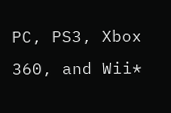PC, PS3, Xbox 360, and Wii*